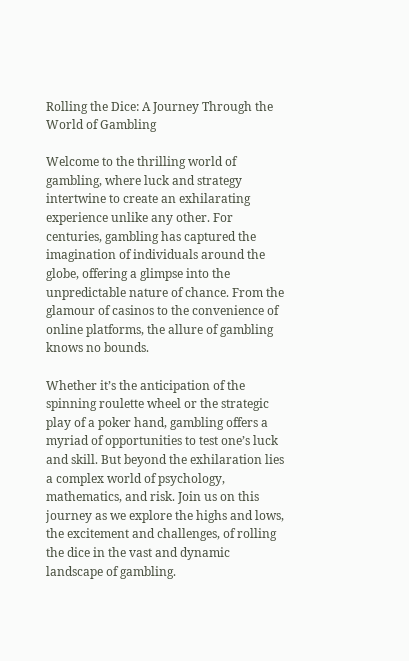Rolling the Dice: A Journey Through the World of Gambling

Welcome to the thrilling world of gambling, where luck and strategy intertwine to create an exhilarating experience unlike any other. For centuries, gambling has captured the imagination of individuals around the globe, offering a glimpse into the unpredictable nature of chance. From the glamour of casinos to the convenience of online platforms, the allure of gambling knows no bounds.

Whether it’s the anticipation of the spinning roulette wheel or the strategic play of a poker hand, gambling offers a myriad of opportunities to test one’s luck and skill. But beyond the exhilaration lies a complex world of psychology, mathematics, and risk. Join us on this journey as we explore the highs and lows, the excitement and challenges, of rolling the dice in the vast and dynamic landscape of gambling.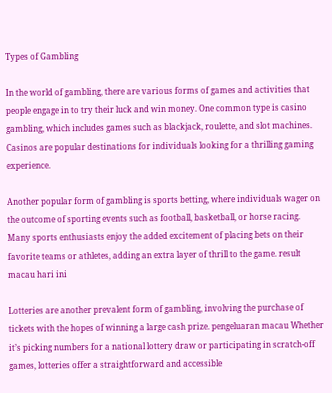Types of Gambling

In the world of gambling, there are various forms of games and activities that people engage in to try their luck and win money. One common type is casino gambling, which includes games such as blackjack, roulette, and slot machines. Casinos are popular destinations for individuals looking for a thrilling gaming experience.

Another popular form of gambling is sports betting, where individuals wager on the outcome of sporting events such as football, basketball, or horse racing. Many sports enthusiasts enjoy the added excitement of placing bets on their favorite teams or athletes, adding an extra layer of thrill to the game. result macau hari ini

Lotteries are another prevalent form of gambling, involving the purchase of tickets with the hopes of winning a large cash prize. pengeluaran macau Whether it’s picking numbers for a national lottery draw or participating in scratch-off games, lotteries offer a straightforward and accessible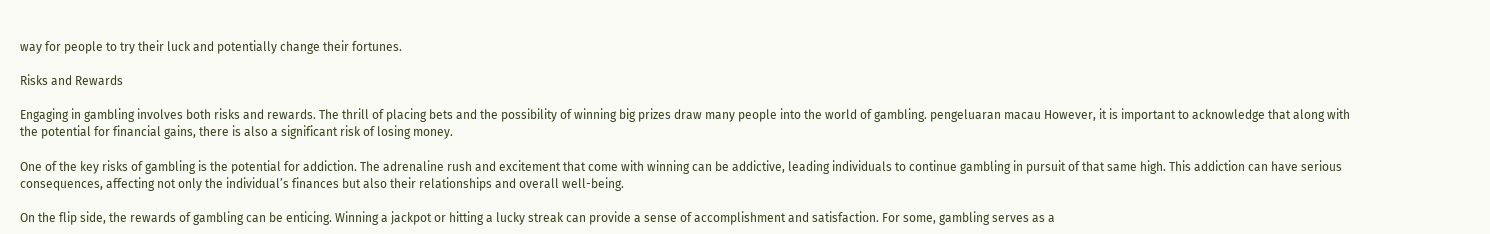way for people to try their luck and potentially change their fortunes.

Risks and Rewards

Engaging in gambling involves both risks and rewards. The thrill of placing bets and the possibility of winning big prizes draw many people into the world of gambling. pengeluaran macau However, it is important to acknowledge that along with the potential for financial gains, there is also a significant risk of losing money.

One of the key risks of gambling is the potential for addiction. The adrenaline rush and excitement that come with winning can be addictive, leading individuals to continue gambling in pursuit of that same high. This addiction can have serious consequences, affecting not only the individual’s finances but also their relationships and overall well-being.

On the flip side, the rewards of gambling can be enticing. Winning a jackpot or hitting a lucky streak can provide a sense of accomplishment and satisfaction. For some, gambling serves as a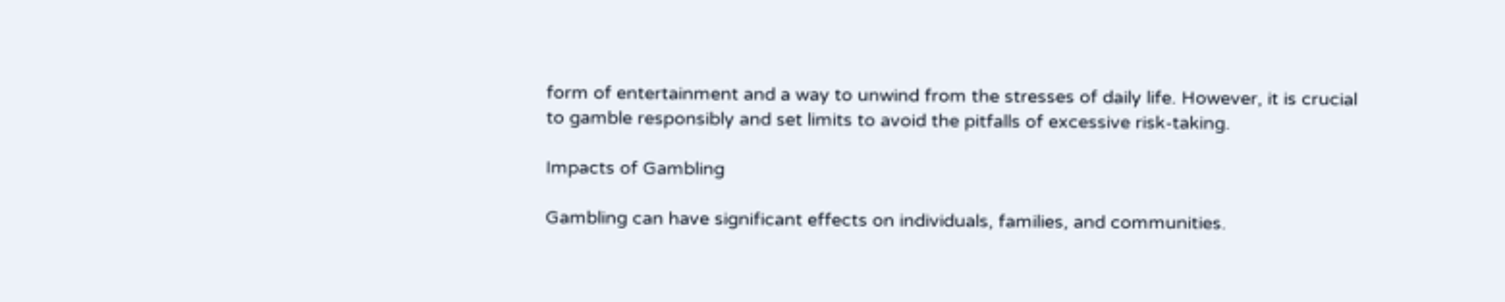form of entertainment and a way to unwind from the stresses of daily life. However, it is crucial to gamble responsibly and set limits to avoid the pitfalls of excessive risk-taking.

Impacts of Gambling

Gambling can have significant effects on individuals, families, and communities.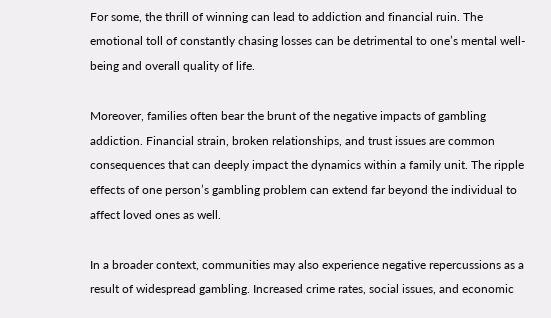For some, the thrill of winning can lead to addiction and financial ruin. The emotional toll of constantly chasing losses can be detrimental to one’s mental well-being and overall quality of life.

Moreover, families often bear the brunt of the negative impacts of gambling addiction. Financial strain, broken relationships, and trust issues are common consequences that can deeply impact the dynamics within a family unit. The ripple effects of one person’s gambling problem can extend far beyond the individual to affect loved ones as well.

In a broader context, communities may also experience negative repercussions as a result of widespread gambling. Increased crime rates, social issues, and economic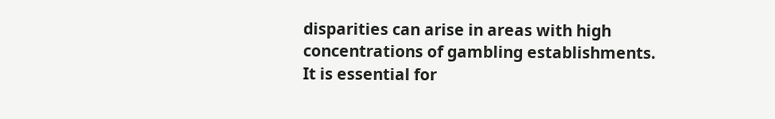disparities can arise in areas with high concentrations of gambling establishments. It is essential for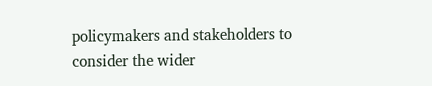policymakers and stakeholders to consider the wider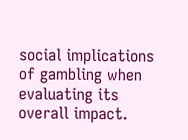social implications of gambling when evaluating its overall impact.